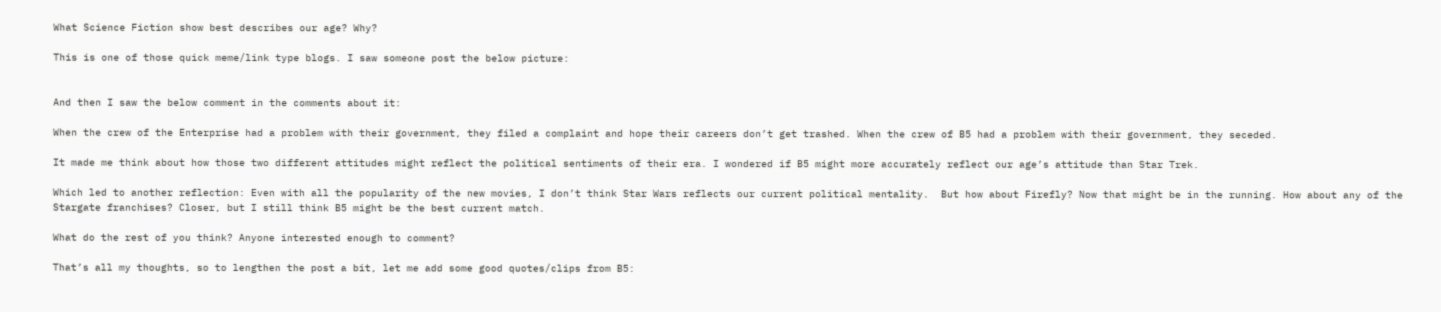What Science Fiction show best describes our age? Why?

This is one of those quick meme/link type blogs. I saw someone post the below picture:


And then I saw the below comment in the comments about it:

When the crew of the Enterprise had a problem with their government, they filed a complaint and hope their careers don’t get trashed. When the crew of B5 had a problem with their government, they seceded.

It made me think about how those two different attitudes might reflect the political sentiments of their era. I wondered if B5 might more accurately reflect our age’s attitude than Star Trek.

Which led to another reflection: Even with all the popularity of the new movies, I don’t think Star Wars reflects our current political mentality.  But how about Firefly? Now that might be in the running. How about any of the Stargate franchises? Closer, but I still think B5 might be the best current match.

What do the rest of you think? Anyone interested enough to comment?

That’s all my thoughts, so to lengthen the post a bit, let me add some good quotes/clips from B5: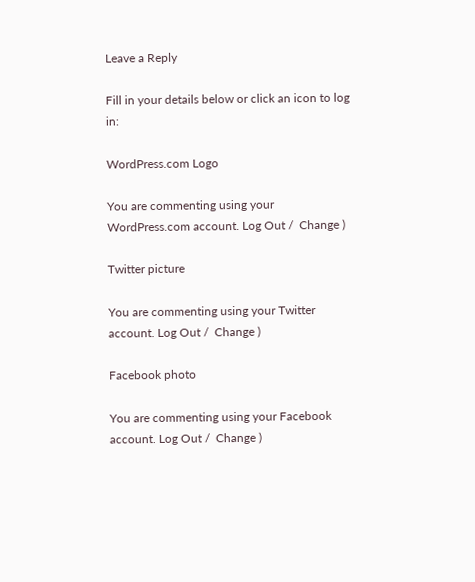Leave a Reply

Fill in your details below or click an icon to log in:

WordPress.com Logo

You are commenting using your WordPress.com account. Log Out /  Change )

Twitter picture

You are commenting using your Twitter account. Log Out /  Change )

Facebook photo

You are commenting using your Facebook account. Log Out /  Change )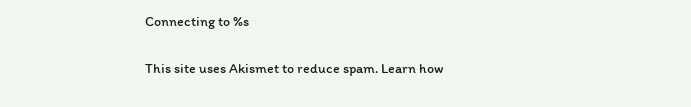Connecting to %s

This site uses Akismet to reduce spam. Learn how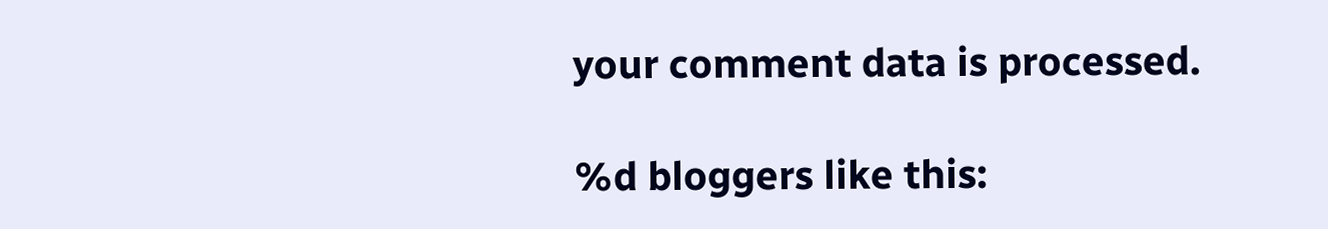your comment data is processed.

%d bloggers like this: